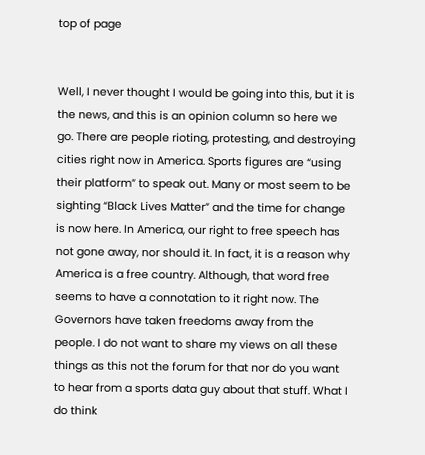top of page


Well, I never thought I would be going into this, but it is the news, and this is an opinion column so here we go. There are people rioting, protesting, and destroying cities right now in America. Sports figures are “using their platform” to speak out. Many or most seem to be sighting “Black Lives Matter” and the time for change is now here. In America, our right to free speech has not gone away, nor should it. In fact, it is a reason why America is a free country. Although, that word free seems to have a connotation to it right now. The Governors have taken freedoms away from the people. I do not want to share my views on all these things as this not the forum for that nor do you want to hear from a sports data guy about that stuff. What I do think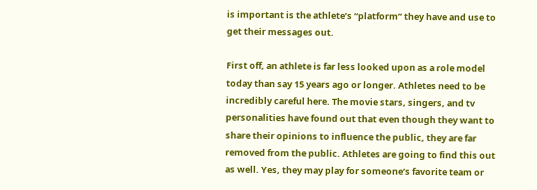is important is the athlete’s “platform” they have and use to get their messages out.

First off, an athlete is far less looked upon as a role model today than say 15 years ago or longer. Athletes need to be incredibly careful here. The movie stars, singers, and tv personalities have found out that even though they want to share their opinions to influence the public, they are far removed from the public. Athletes are going to find this out as well. Yes, they may play for someone’s favorite team or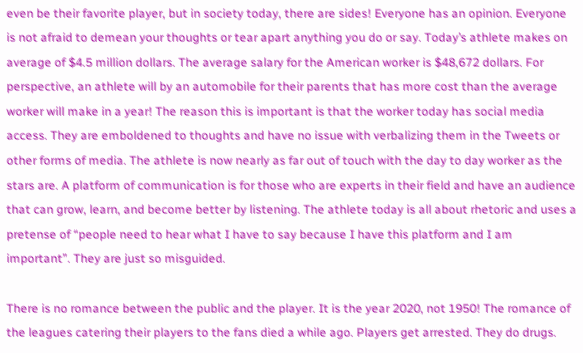even be their favorite player, but in society today, there are sides! Everyone has an opinion. Everyone is not afraid to demean your thoughts or tear apart anything you do or say. Today’s athlete makes on average of $4.5 million dollars. The average salary for the American worker is $48,672 dollars. For perspective, an athlete will by an automobile for their parents that has more cost than the average worker will make in a year! The reason this is important is that the worker today has social media access. They are emboldened to thoughts and have no issue with verbalizing them in the Tweets or other forms of media. The athlete is now nearly as far out of touch with the day to day worker as the stars are. A platform of communication is for those who are experts in their field and have an audience that can grow, learn, and become better by listening. The athlete today is all about rhetoric and uses a pretense of “people need to hear what I have to say because I have this platform and I am important”. They are just so misguided.

There is no romance between the public and the player. It is the year 2020, not 1950! The romance of the leagues catering their players to the fans died a while ago. Players get arrested. They do drugs.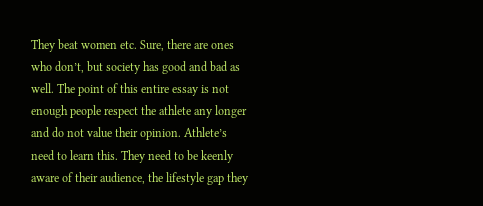They beat women etc. Sure, there are ones who don’t, but society has good and bad as well. The point of this entire essay is not enough people respect the athlete any longer and do not value their opinion. Athlete’s need to learn this. They need to be keenly aware of their audience, the lifestyle gap they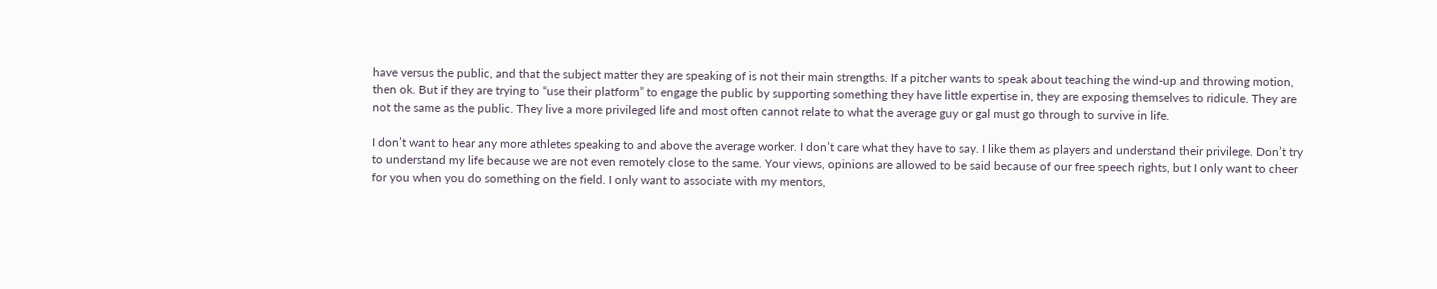have versus the public, and that the subject matter they are speaking of is not their main strengths. If a pitcher wants to speak about teaching the wind-up and throwing motion, then ok. But if they are trying to “use their platform” to engage the public by supporting something they have little expertise in, they are exposing themselves to ridicule. They are not the same as the public. They live a more privileged life and most often cannot relate to what the average guy or gal must go through to survive in life.

I don’t want to hear any more athletes speaking to and above the average worker. I don’t care what they have to say. I like them as players and understand their privilege. Don’t try to understand my life because we are not even remotely close to the same. Your views, opinions are allowed to be said because of our free speech rights, but I only want to cheer for you when you do something on the field. I only want to associate with my mentors,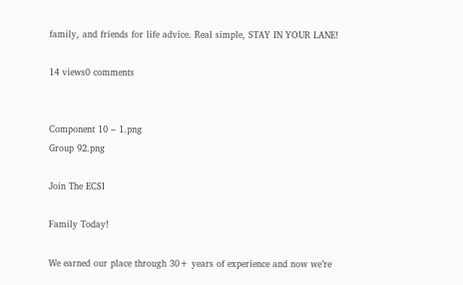family, and friends for life advice. Real simple, STAY IN YOUR LANE!

14 views0 comments


Component 10 – 1.png
Group 92.png

Join The ECSI

Family Today!

We earned our place through 30+ years of experience and now we’re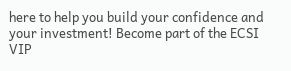here to help you build your confidence and your investment! Become part of the ECSI VIP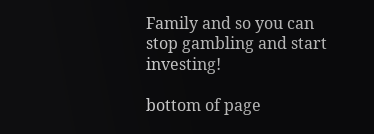Family and so you can stop gambling and start investing!

bottom of page